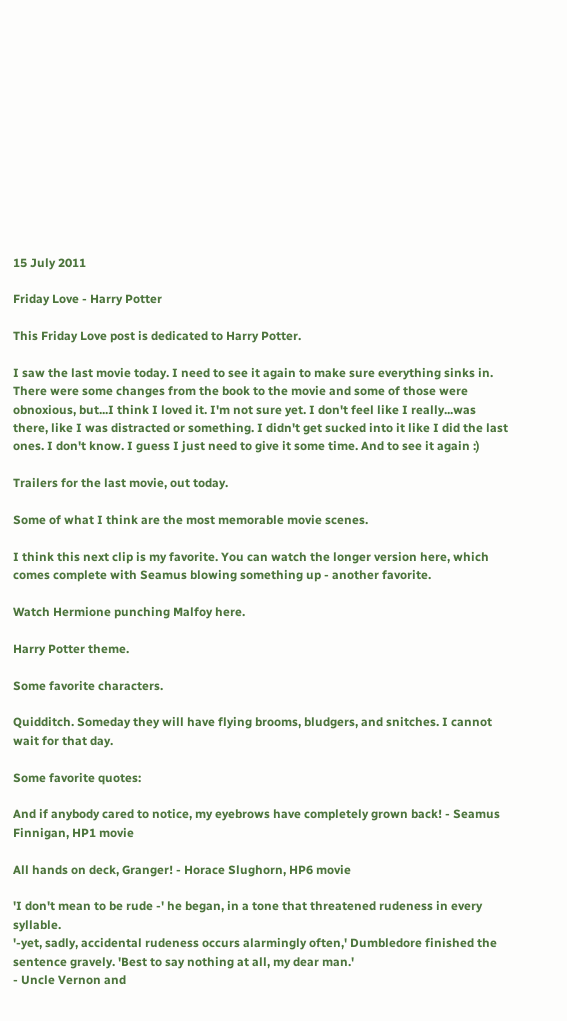15 July 2011

Friday Love - Harry Potter

This Friday Love post is dedicated to Harry Potter.

I saw the last movie today. I need to see it again to make sure everything sinks in. There were some changes from the book to the movie and some of those were obnoxious, but...I think I loved it. I'm not sure yet. I don't feel like I really...was there, like I was distracted or something. I didn't get sucked into it like I did the last ones. I don't know. I guess I just need to give it some time. And to see it again :)

Trailers for the last movie, out today.

Some of what I think are the most memorable movie scenes.

I think this next clip is my favorite. You can watch the longer version here, which comes complete with Seamus blowing something up - another favorite.

Watch Hermione punching Malfoy here.

Harry Potter theme.

Some favorite characters.

Quidditch. Someday they will have flying brooms, bludgers, and snitches. I cannot wait for that day.

Some favorite quotes:

And if anybody cared to notice, my eyebrows have completely grown back! - Seamus Finnigan, HP1 movie

All hands on deck, Granger! - Horace Slughorn, HP6 movie

'I don't mean to be rude -' he began, in a tone that threatened rudeness in every syllable.
'-yet, sadly, accidental rudeness occurs alarmingly often,' Dumbledore finished the sentence gravely. 'Best to say nothing at all, my dear man.'
- Uncle Vernon and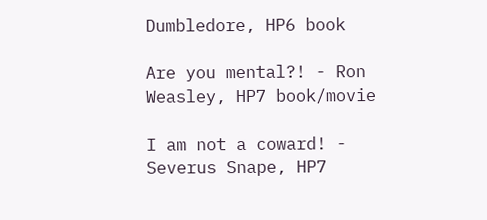Dumbledore, HP6 book

Are you mental?! - Ron Weasley, HP7 book/movie

I am not a coward! - Severus Snape, HP7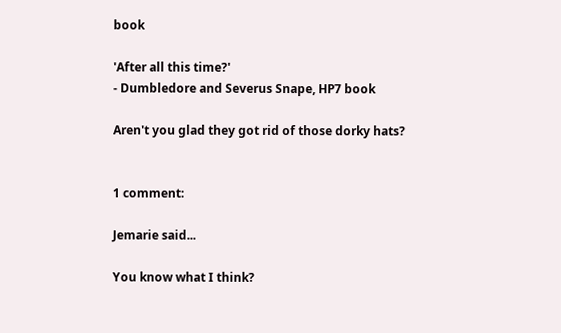book

'After all this time?'
- Dumbledore and Severus Snape, HP7 book

Aren't you glad they got rid of those dorky hats?


1 comment:

Jemarie said...

You know what I think?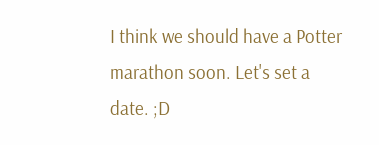I think we should have a Potter marathon soon. Let's set a date. ;D